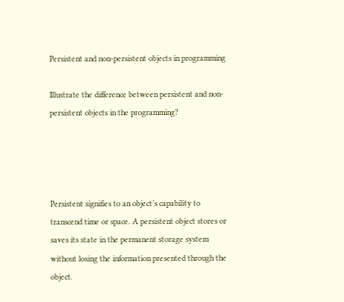Persistent and non-persistent objects in programming

Illustrate the difference between persistent and non-persistent objects in the programming?




Persistent signifies to an object’s capability to transcend time or space. A persistent object stores or saves its state in the permanent storage system without losing the information presented through the object.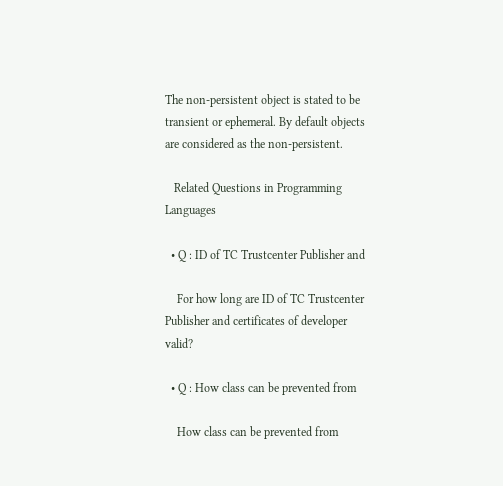The non-persistent object is stated to be transient or ephemeral. By default objects are considered as the non-persistent.

   Related Questions in Programming Languages

  • Q : ID of TC Trustcenter Publisher and

    For how long are ID of TC Trustcenter Publisher and certificates of developer valid?

  • Q : How class can be prevented from

    How class can be prevented from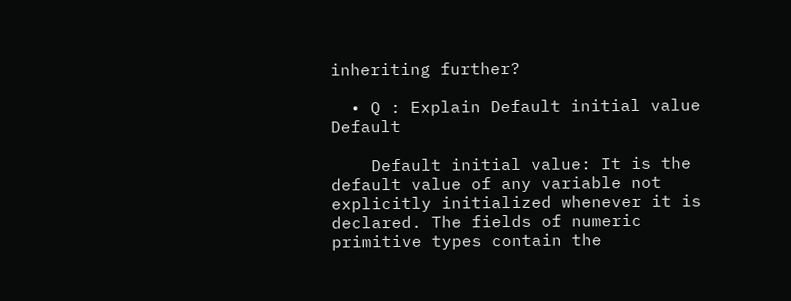inheriting further?

  • Q : Explain Default initial value Default

    Default initial value: It is the default value of any variable not explicitly initialized whenever it is declared. The fields of numeric primitive types contain the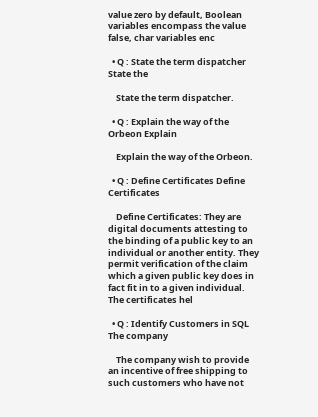value zero by default, Boolean variables encompass the value false, char variables enc

  • Q : State the term dispatcher State the

    State the term dispatcher.

  • Q : Explain the way of the Orbeon Explain

    Explain the way of the Orbeon.

  • Q : Define Certificates Define Certificates

    Define Certificates: They are digital documents attesting to the binding of a public key to an individual or another entity. They permit verification of the claim which a given public key does in fact fit in to a given individual. The certificates hel

  • Q : Identify Customers in SQL The company

    The company wish to provide an incentive of free shipping to such customers who have not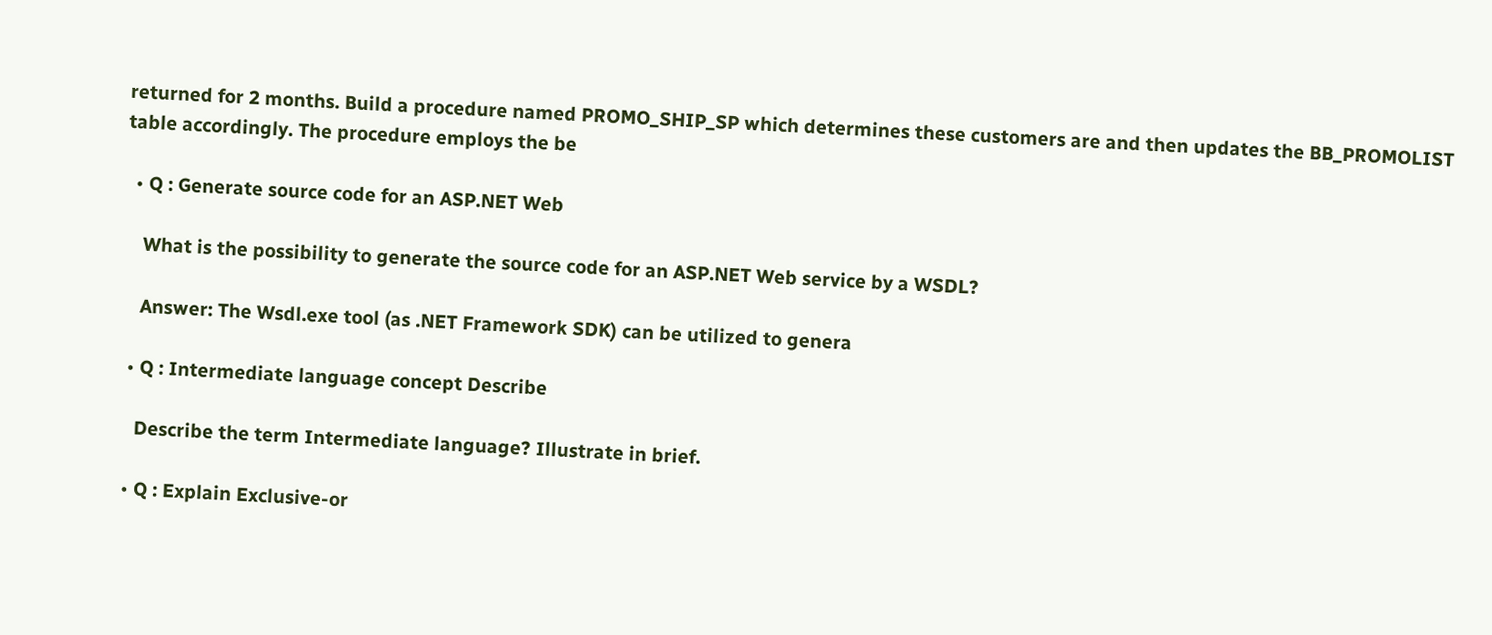returned for 2 months. Build a procedure named PROMO_SHIP_SP which determines these customers are and then updates the BB_PROMOLIST table accordingly. The procedure employs the be

  • Q : Generate source code for an ASP.NET Web

    What is the possibility to generate the source code for an ASP.NET Web service by a WSDL?

    Answer: The Wsdl.exe tool (as .NET Framework SDK) can be utilized to genera

  • Q : Intermediate language concept Describe

    Describe the term Intermediate language? Illustrate in brief.

  • Q : Explain Exclusive-or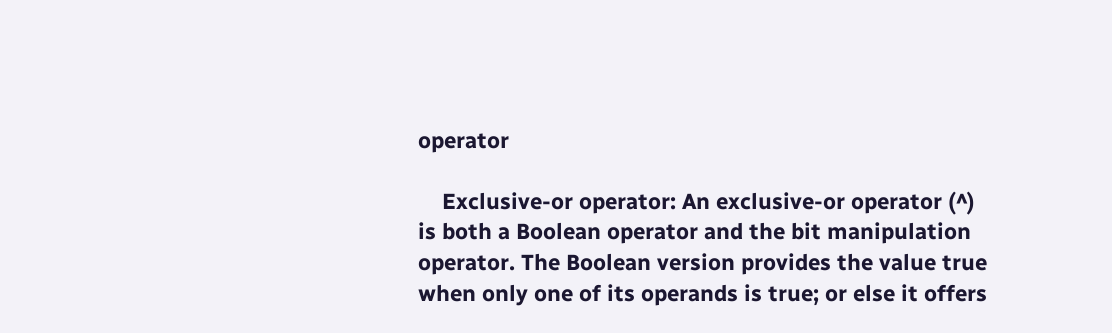operator

    Exclusive-or operator: An exclusive-or operator (^) is both a Boolean operator and the bit manipulation operator. The Boolean version provides the value true when only one of its operands is true; or else it offers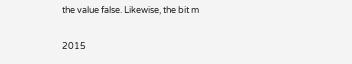the value false. Likewise, the bit m

2015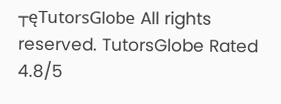┬ęTutorsGlobe All rights reserved. TutorsGlobe Rated 4.8/5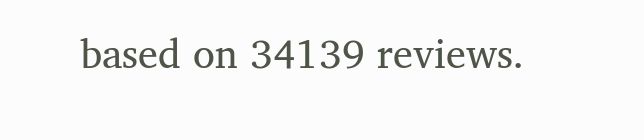based on 34139 reviews.